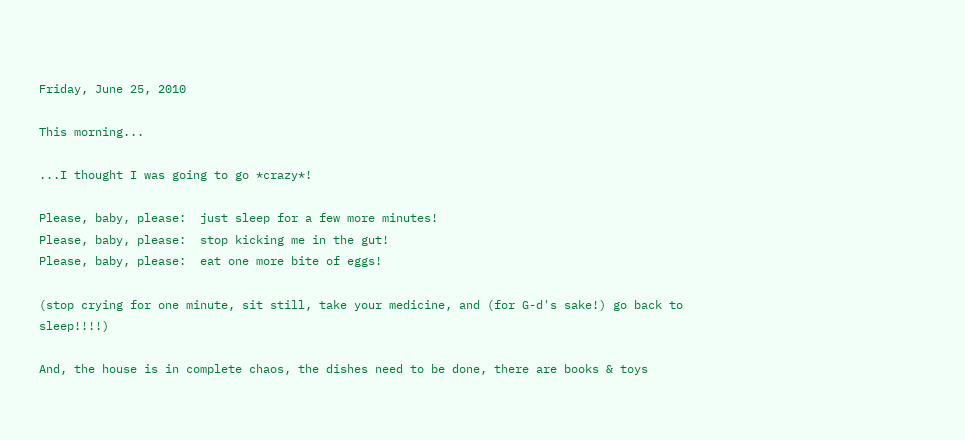Friday, June 25, 2010

This morning...

...I thought I was going to go *crazy*!

Please, baby, please:  just sleep for a few more minutes!
Please, baby, please:  stop kicking me in the gut!
Please, baby, please:  eat one more bite of eggs!

(stop crying for one minute, sit still, take your medicine, and (for G-d's sake!) go back to sleep!!!!)

And, the house is in complete chaos, the dishes need to be done, there are books & toys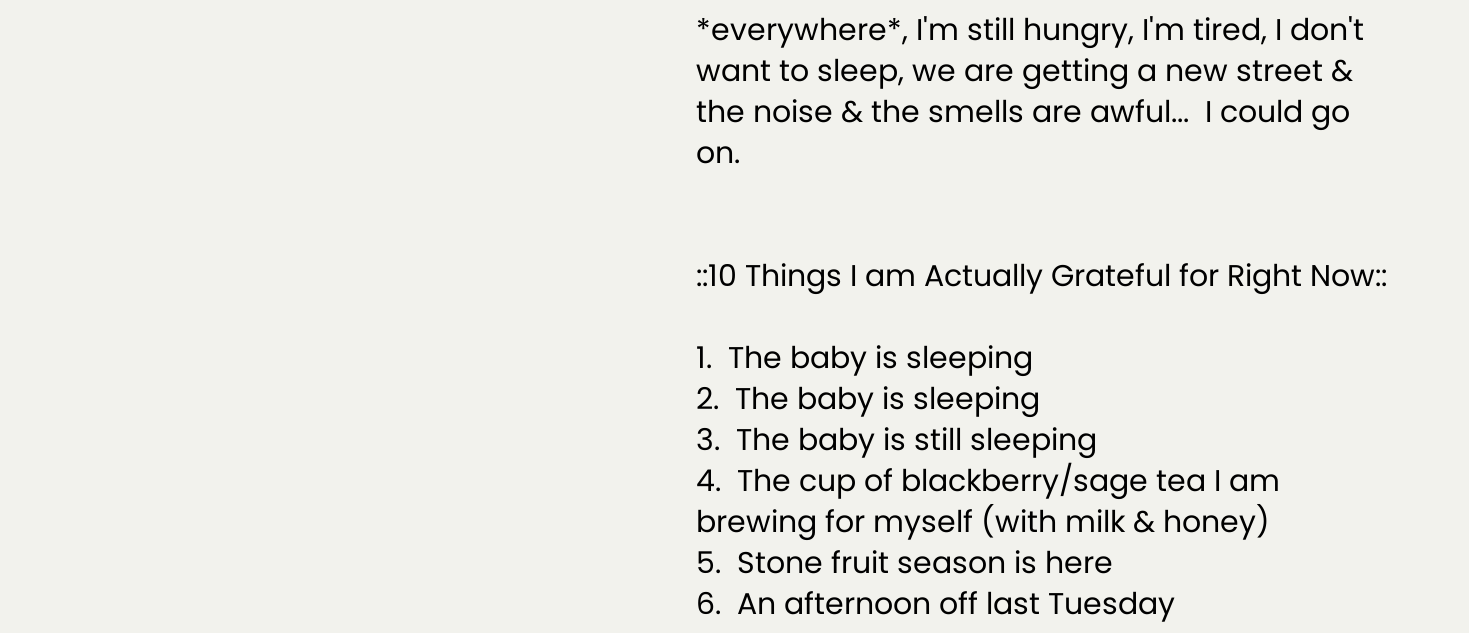*everywhere*, I'm still hungry, I'm tired, I don't want to sleep, we are getting a new street & the noise & the smells are awful...  I could go on.


::10 Things I am Actually Grateful for Right Now::

1.  The baby is sleeping
2.  The baby is sleeping
3.  The baby is still sleeping
4.  The cup of blackberry/sage tea I am brewing for myself (with milk & honey)
5.  Stone fruit season is here
6.  An afternoon off last Tuesday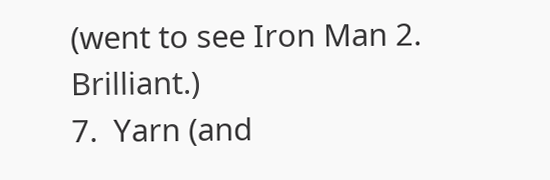(went to see Iron Man 2.  Brilliant.)
7.  Yarn (and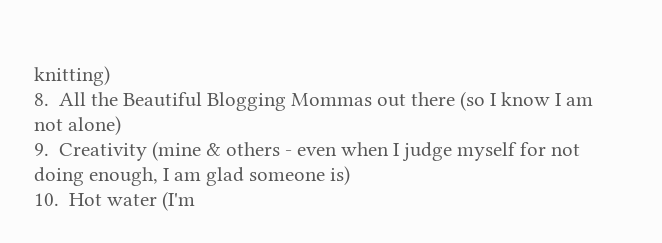knitting)
8.  All the Beautiful Blogging Mommas out there (so I know I am not alone)
9.  Creativity (mine & others - even when I judge myself for not doing enough, I am glad someone is)
10.  Hot water (I'm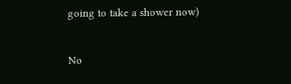going to take a shower now)

No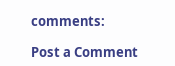comments:

Post a Comment